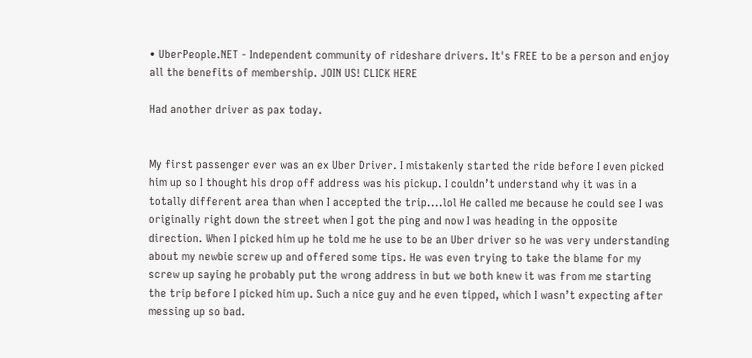• UberPeople.NET - Independent community of rideshare drivers. It's FREE to be a person and enjoy all the benefits of membership. JOIN US! CLICK HERE

Had another driver as pax today.


My first passenger ever was an ex Uber Driver. I mistakenly started the ride before I even picked him up so I thought his drop off address was his pickup. I couldn’t understand why it was in a totally different area than when I accepted the trip....lol He called me because he could see I was originally right down the street when I got the ping and now I was heading in the opposite direction. When I picked him up he told me he use to be an Uber driver so he was very understanding about my newbie screw up and offered some tips. He was even trying to take the blame for my screw up saying he probably put the wrong address in but we both knew it was from me starting the trip before I picked him up. Such a nice guy and he even tipped, which I wasn’t expecting after messing up so bad.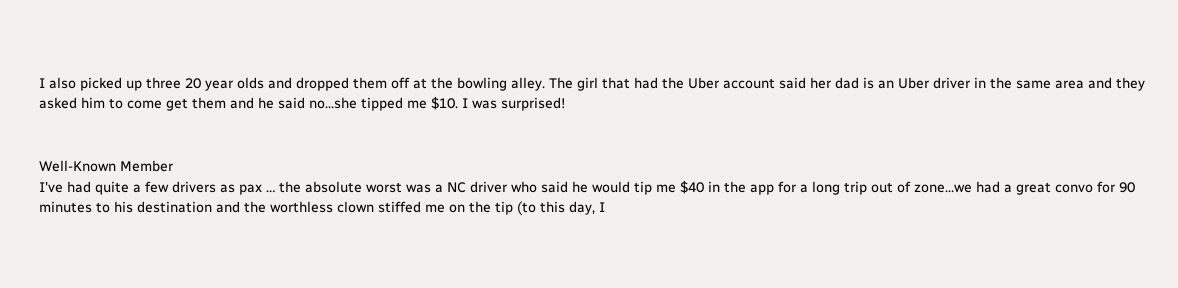I also picked up three 20 year olds and dropped them off at the bowling alley. The girl that had the Uber account said her dad is an Uber driver in the same area and they asked him to come get them and he said no...she tipped me $10. I was surprised!


Well-Known Member
I've had quite a few drivers as pax … the absolute worst was a NC driver who said he would tip me $40 in the app for a long trip out of zone...we had a great convo for 90 minutes to his destination and the worthless clown stiffed me on the tip (to this day, I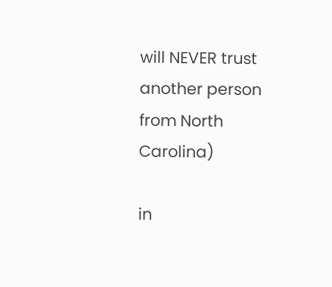will NEVER trust another person from North Carolina)

in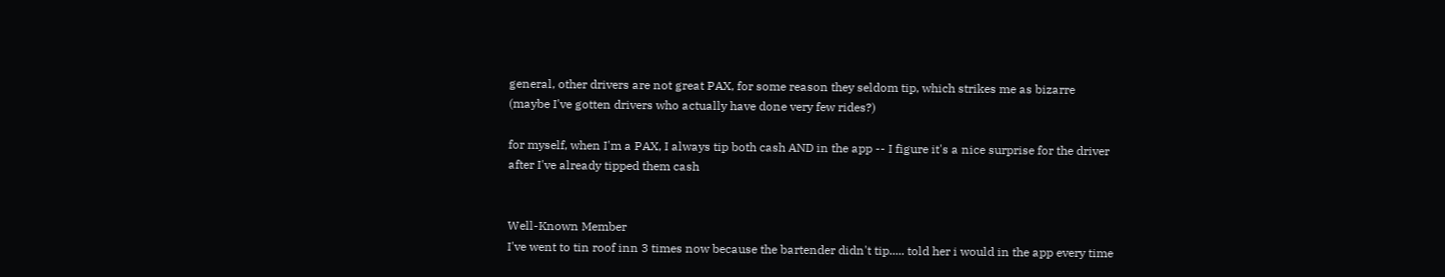general, other drivers are not great PAX, for some reason they seldom tip, which strikes me as bizarre (maybe I've gotten drivers who actually have done very few rides?)

for myself, when I'm a PAX, I always tip both cash AND in the app -- I figure it's a nice surprise for the driver after I've already tipped them cash


Well-Known Member
I've went to tin roof inn 3 times now because the bartender didn't tip..... told her i would in the app every time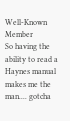Well-Known Member
So having the ability to read a Haynes manual makes me the man.... gotcha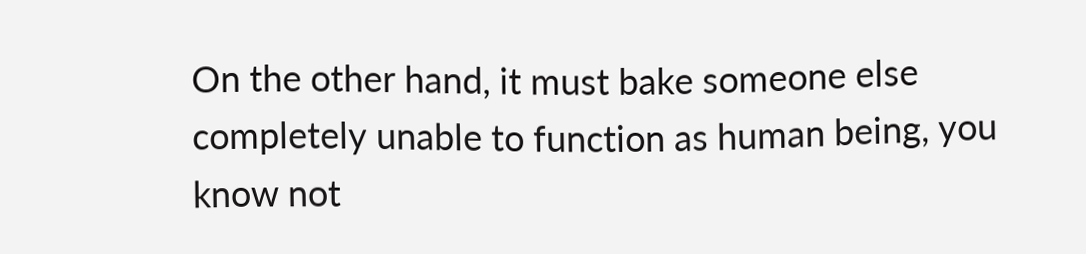On the other hand, it must bake someone else completely unable to function as human being, you know not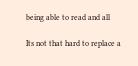being able to read and all

Its not that hard to replace a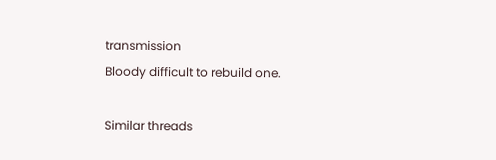transmission
Bloody difficult to rebuild one.

Similar threads